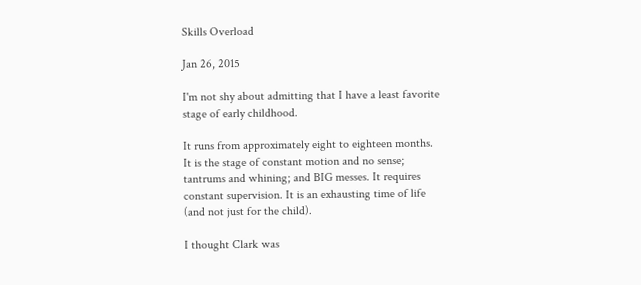Skills Overload

Jan 26, 2015

I'm not shy about admitting that I have a least favorite stage of early childhood.

It runs from approximately eight to eighteen months. It is the stage of constant motion and no sense; tantrums and whining; and BIG messes. It requires constant supervision. It is an exhausting time of life (and not just for the child).

I thought Clark was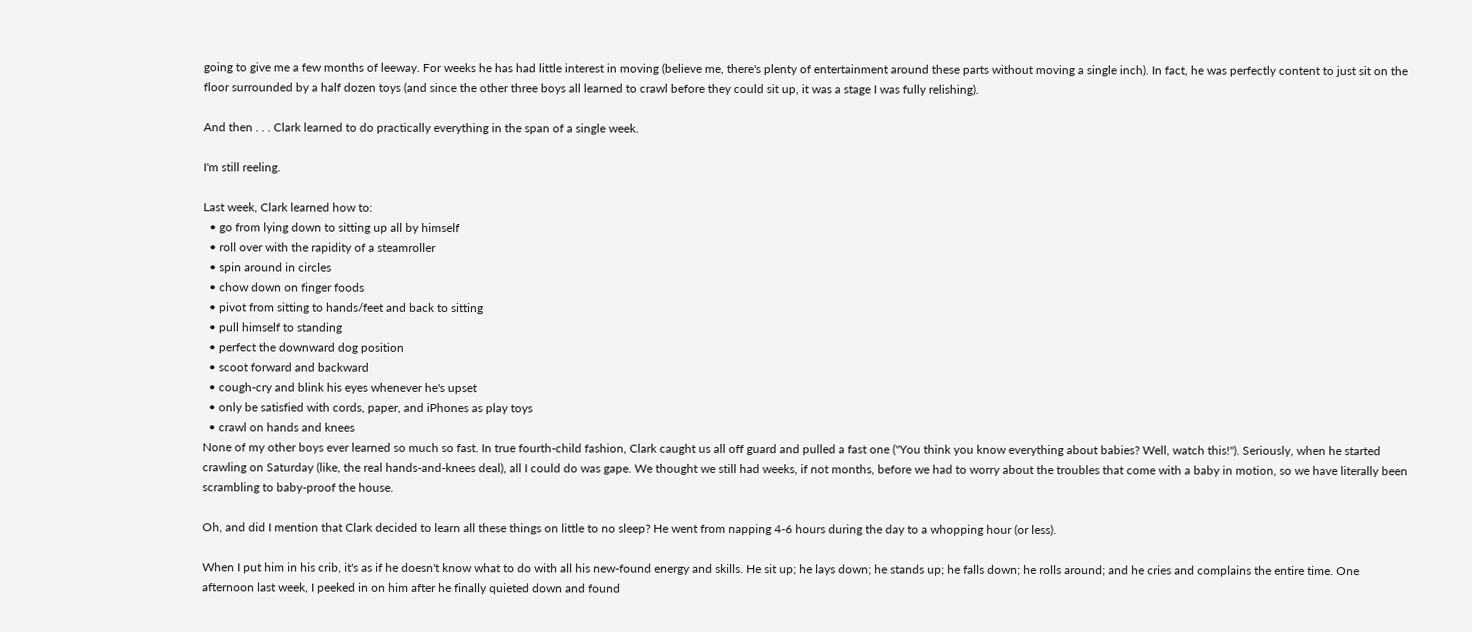going to give me a few months of leeway. For weeks he has had little interest in moving (believe me, there's plenty of entertainment around these parts without moving a single inch). In fact, he was perfectly content to just sit on the floor surrounded by a half dozen toys (and since the other three boys all learned to crawl before they could sit up, it was a stage I was fully relishing).

And then . . . Clark learned to do practically everything in the span of a single week.

I'm still reeling.

Last week, Clark learned how to:
  • go from lying down to sitting up all by himself
  • roll over with the rapidity of a steamroller
  • spin around in circles
  • chow down on finger foods
  • pivot from sitting to hands/feet and back to sitting
  • pull himself to standing
  • perfect the downward dog position
  • scoot forward and backward
  • cough-cry and blink his eyes whenever he's upset
  • only be satisfied with cords, paper, and iPhones as play toys
  • crawl on hands and knees
None of my other boys ever learned so much so fast. In true fourth-child fashion, Clark caught us all off guard and pulled a fast one ("You think you know everything about babies? Well, watch this!"). Seriously, when he started crawling on Saturday (like, the real hands-and-knees deal), all I could do was gape. We thought we still had weeks, if not months, before we had to worry about the troubles that come with a baby in motion, so we have literally been scrambling to baby-proof the house.

Oh, and did I mention that Clark decided to learn all these things on little to no sleep? He went from napping 4-6 hours during the day to a whopping hour (or less).

When I put him in his crib, it's as if he doesn't know what to do with all his new-found energy and skills. He sit up; he lays down; he stands up; he falls down; he rolls around; and he cries and complains the entire time. One afternoon last week, I peeked in on him after he finally quieted down and found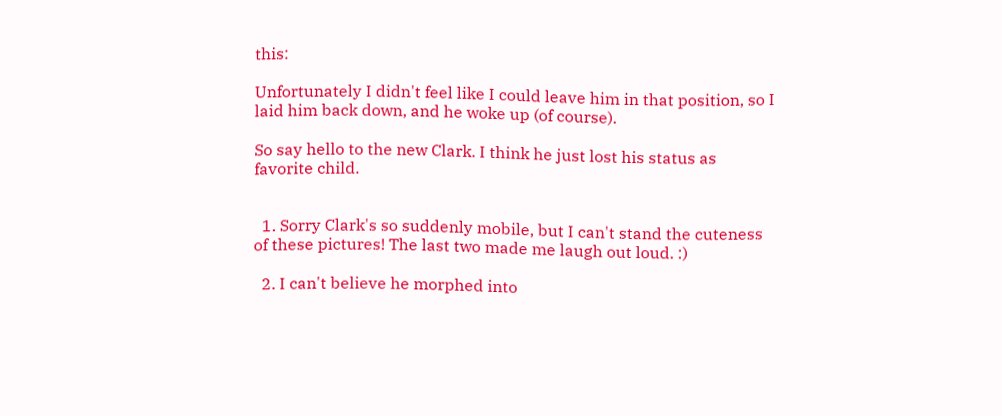this:

Unfortunately I didn't feel like I could leave him in that position, so I laid him back down, and he woke up (of course).

So say hello to the new Clark. I think he just lost his status as favorite child.


  1. Sorry Clark's so suddenly mobile, but I can't stand the cuteness of these pictures! The last two made me laugh out loud. :)

  2. I can't believe he morphed into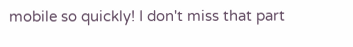mobile so quickly! I don't miss that part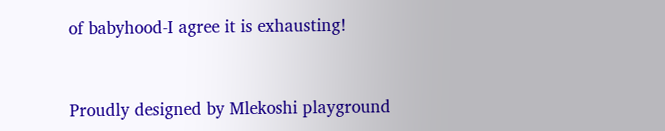of babyhood-I agree it is exhausting!


Proudly designed by Mlekoshi playground